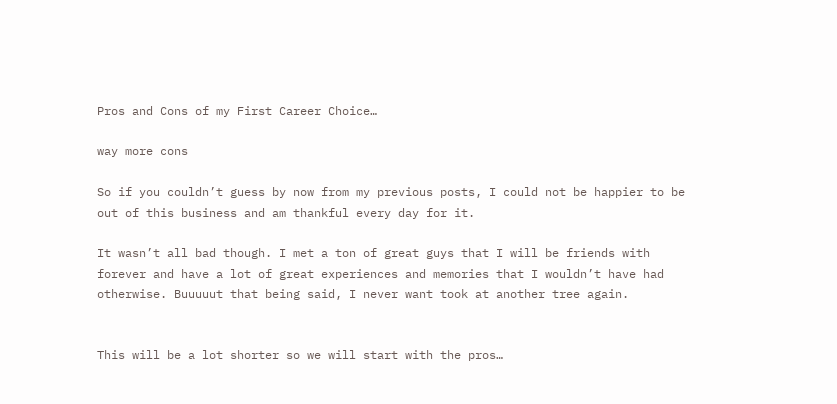Pros and Cons of my First Career Choice…

way more cons

So if you couldn’t guess by now from my previous posts, I could not be happier to be out of this business and am thankful every day for it.

It wasn’t all bad though. I met a ton of great guys that I will be friends with forever and have a lot of great experiences and memories that I wouldn’t have had otherwise. Buuuuut that being said, I never want took at another tree again.


This will be a lot shorter so we will start with the pros…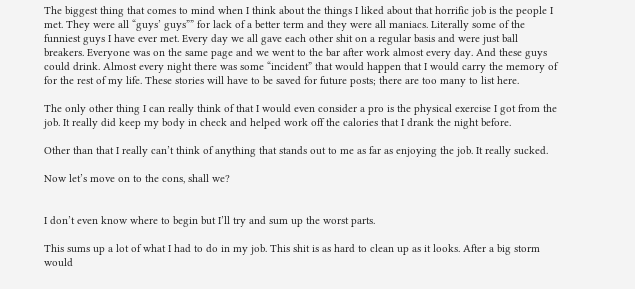The biggest thing that comes to mind when I think about the things I liked about that horrific job is the people I met. They were all “guys’ guys”” for lack of a better term and they were all maniacs. Literally some of the funniest guys I have ever met. Every day we all gave each other shit on a regular basis and were just ball breakers. Everyone was on the same page and we went to the bar after work almost every day. And these guys could drink. Almost every night there was some “incident” that would happen that I would carry the memory of for the rest of my life. These stories will have to be saved for future posts; there are too many to list here.

The only other thing I can really think of that I would even consider a pro is the physical exercise I got from the job. It really did keep my body in check and helped work off the calories that I drank the night before.

Other than that I really can’t think of anything that stands out to me as far as enjoying the job. It really sucked.

Now let’s move on to the cons, shall we?


I don’t even know where to begin but I’ll try and sum up the worst parts.

This sums up a lot of what I had to do in my job. This shit is as hard to clean up as it looks. After a big storm would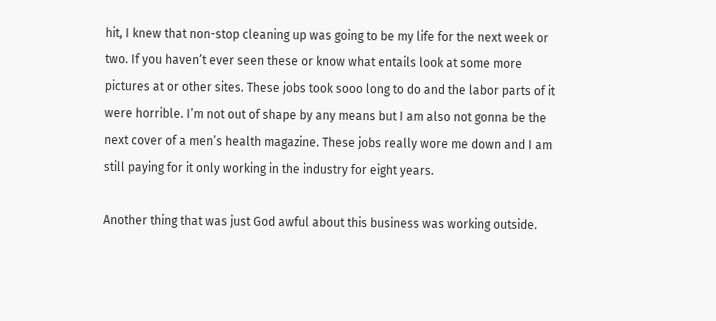hit, I knew that non-stop cleaning up was going to be my life for the next week or two. If you haven’t ever seen these or know what entails look at some more pictures at or other sites. These jobs took sooo long to do and the labor parts of it were horrible. I’m not out of shape by any means but I am also not gonna be the next cover of a men’s health magazine. These jobs really wore me down and I am still paying for it only working in the industry for eight years.

Another thing that was just God awful about this business was working outside.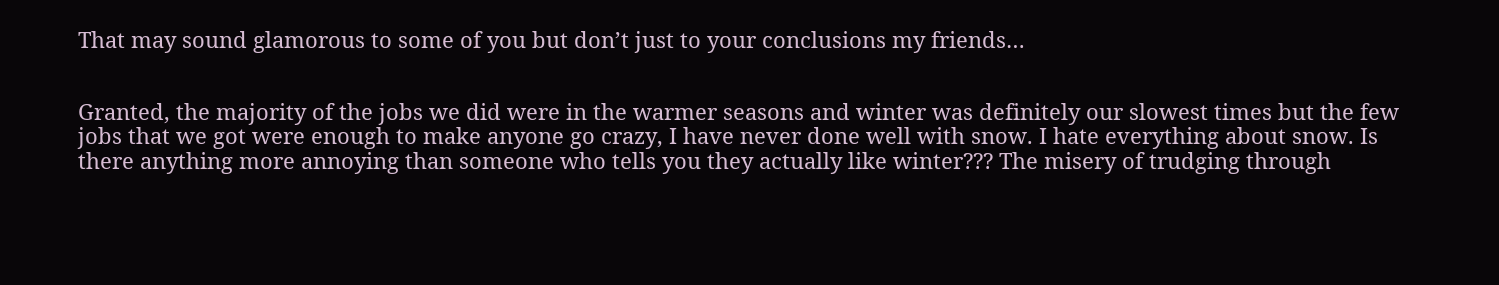That may sound glamorous to some of you but don’t just to your conclusions my friends…


Granted, the majority of the jobs we did were in the warmer seasons and winter was definitely our slowest times but the few jobs that we got were enough to make anyone go crazy, I have never done well with snow. I hate everything about snow. Is there anything more annoying than someone who tells you they actually like winter??? The misery of trudging through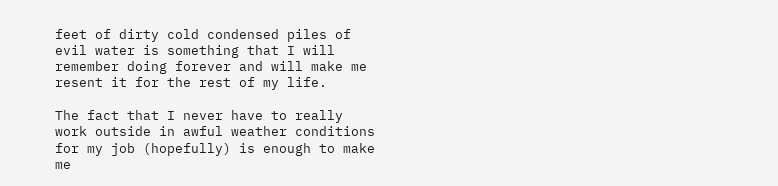feet of dirty cold condensed piles of evil water is something that I will remember doing forever and will make me resent it for the rest of my life.

The fact that I never have to really work outside in awful weather conditions for my job (hopefully) is enough to make me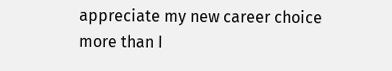appreciate my new career choice more than I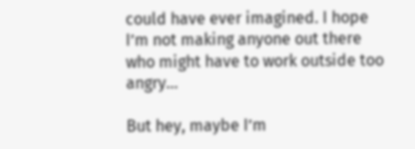could have ever imagined. I hope I’m not making anyone out there who might have to work outside too angry…

But hey, maybe I’m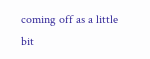coming off as a little bit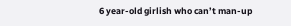6 year-old girlish who can’t man-up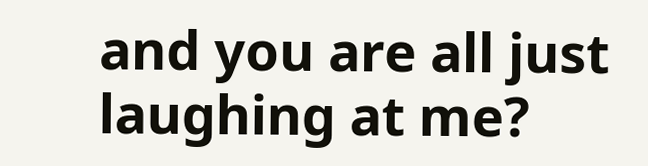and you are all just laughing at me?